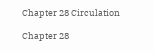Chapter 28 Circulation

Chapter 28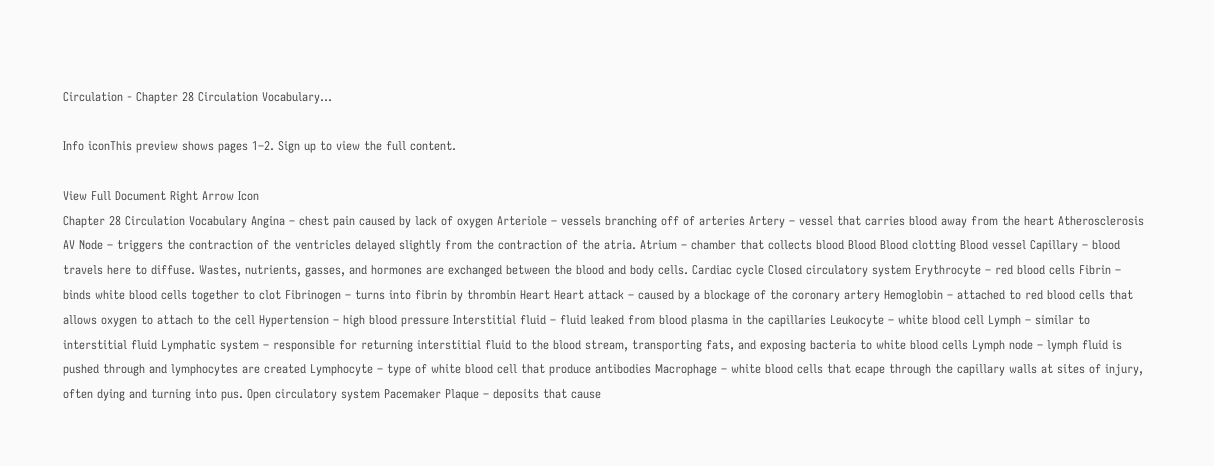Circulation - Chapter 28 Circulation Vocabulary...

Info iconThis preview shows pages 1–2. Sign up to view the full content.

View Full Document Right Arrow Icon
Chapter 28 Circulation Vocabulary Angina – chest pain caused by lack of oxygen Arteriole – vessels branching off of arteries Artery – vessel that carries blood away from the heart Atherosclerosis AV Node – triggers the contraction of the ventricles delayed slightly from the contraction of the atria. Atrium – chamber that collects blood Blood Blood clotting Blood vessel Capillary – blood travels here to diffuse. Wastes, nutrients, gasses, and hormones are exchanged between the blood and body cells. Cardiac cycle Closed circulatory system Erythrocyte – red blood cells Fibrin – binds white blood cells together to clot Fibrinogen – turns into fibrin by thrombin Heart Heart attack – caused by a blockage of the coronary artery Hemoglobin – attached to red blood cells that allows oxygen to attach to the cell Hypertension – high blood pressure Interstitial fluid – fluid leaked from blood plasma in the capillaries Leukocyte – white blood cell Lymph – similar to interstitial fluid Lymphatic system – responsible for returning interstitial fluid to the blood stream, transporting fats, and exposing bacteria to white blood cells Lymph node – lymph fluid is pushed through and lymphocytes are created Lymphocyte – type of white blood cell that produce antibodies Macrophage – white blood cells that ecape through the capillary walls at sites of injury, often dying and turning into pus. Open circulatory system Pacemaker Plaque – deposits that cause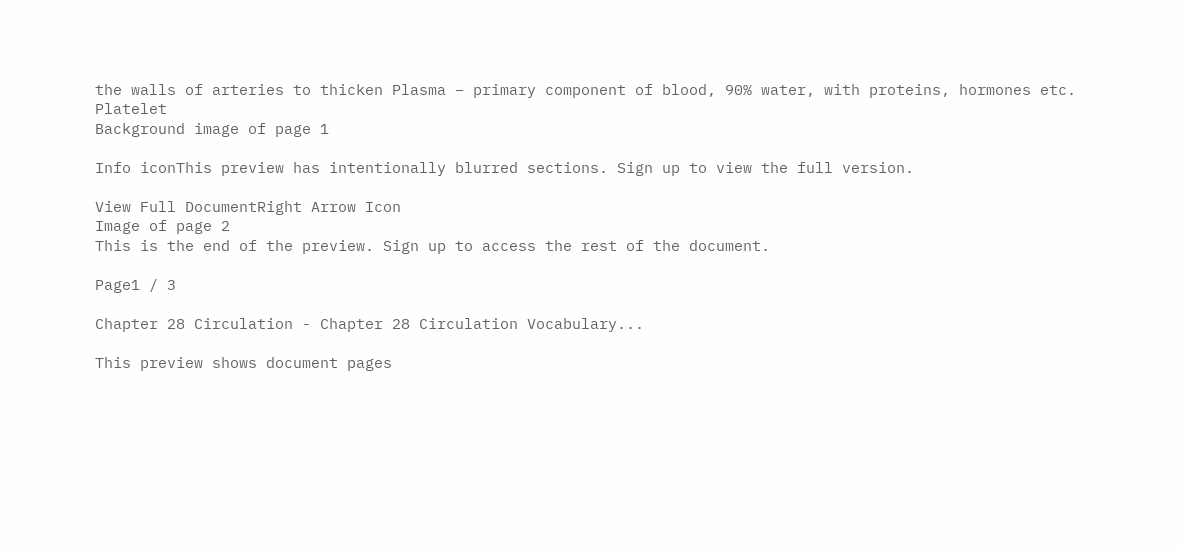the walls of arteries to thicken Plasma – primary component of blood, 90% water, with proteins, hormones etc. Platelet
Background image of page 1

Info iconThis preview has intentionally blurred sections. Sign up to view the full version.

View Full DocumentRight Arrow Icon
Image of page 2
This is the end of the preview. Sign up to access the rest of the document.

Page1 / 3

Chapter 28 Circulation - Chapter 28 Circulation Vocabulary...

This preview shows document pages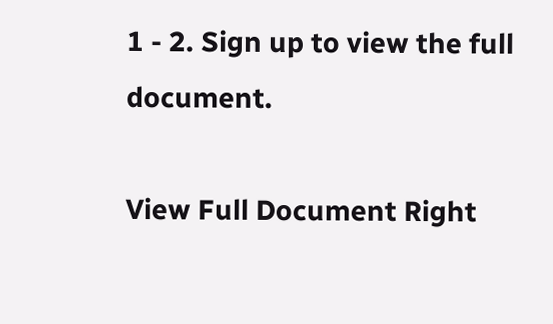1 - 2. Sign up to view the full document.

View Full Document Right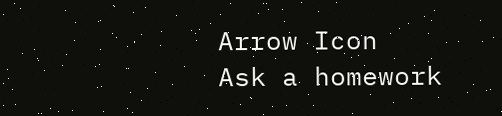Arrow Icon
Ask a homework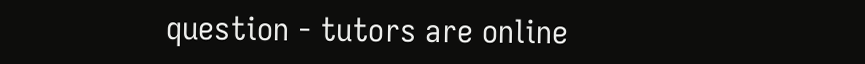question - tutors are online